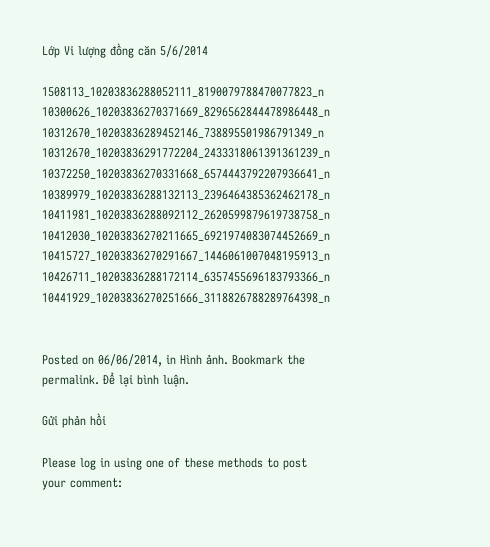Lớp Vi lượng đồng căn 5/6/2014

1508113_10203836288052111_8190079788470077823_n 10300626_10203836270371669_8296562844478986448_n 10312670_10203836289452146_738895501986791349_n 10312670_10203836291772204_2433318061391361239_n 10372250_10203836270331668_6574443792207936641_n 10389979_10203836288132113_2396464385362462178_n 10411981_10203836288092112_2620599879619738758_n 10412030_10203836270211665_6921974083074452669_n 10415727_10203836270291667_1446061007048195913_n 10426711_10203836288172114_6357455696183793366_n 10441929_10203836270251666_3118826788289764398_n


Posted on 06/06/2014, in Hình ảnh. Bookmark the permalink. Để lại bình luận.

Gửi phản hồi

Please log in using one of these methods to post your comment: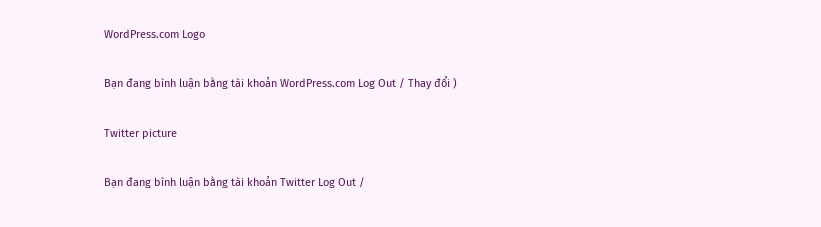WordPress.com Logo

Bạn đang bình luận bằng tài khoản WordPress.com Log Out / Thay đổi )

Twitter picture

Bạn đang bình luận bằng tài khoản Twitter Log Out /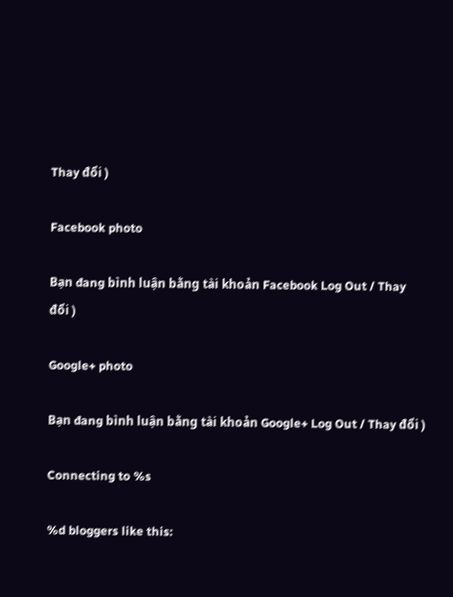Thay đổi )

Facebook photo

Bạn đang bình luận bằng tài khoản Facebook Log Out / Thay đổi )

Google+ photo

Bạn đang bình luận bằng tài khoản Google+ Log Out / Thay đổi )

Connecting to %s

%d bloggers like this: